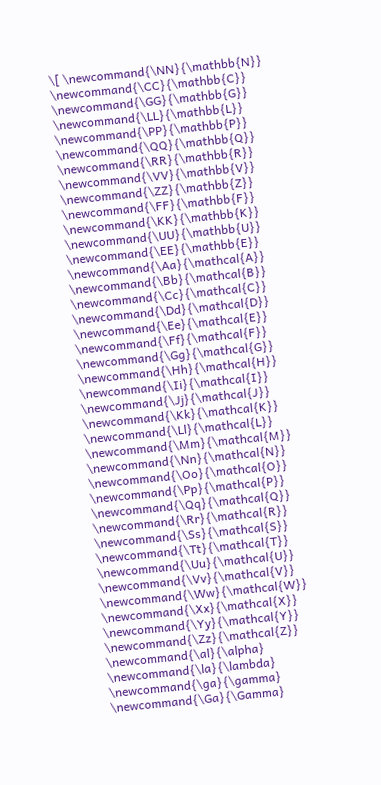\[ \newcommand{\NN}{\mathbb{N}} \newcommand{\CC}{\mathbb{C}} \newcommand{\GG}{\mathbb{G}} \newcommand{\LL}{\mathbb{L}} \newcommand{\PP}{\mathbb{P}} \newcommand{\QQ}{\mathbb{Q}} \newcommand{\RR}{\mathbb{R}} \newcommand{\VV}{\mathbb{V}} \newcommand{\ZZ}{\mathbb{Z}} \newcommand{\FF}{\mathbb{F}} \newcommand{\KK}{\mathbb{K}} \newcommand{\UU}{\mathbb{U}} \newcommand{\EE}{\mathbb{E}} \newcommand{\Aa}{\mathcal{A}} \newcommand{\Bb}{\mathcal{B}} \newcommand{\Cc}{\mathcal{C}} \newcommand{\Dd}{\mathcal{D}} \newcommand{\Ee}{\mathcal{E}} \newcommand{\Ff}{\mathcal{F}} \newcommand{\Gg}{\mathcal{G}} \newcommand{\Hh}{\mathcal{H}} \newcommand{\Ii}{\mathcal{I}} \newcommand{\Jj}{\mathcal{J}} \newcommand{\Kk}{\mathcal{K}} \newcommand{\Ll}{\mathcal{L}} \newcommand{\Mm}{\mathcal{M}} \newcommand{\Nn}{\mathcal{N}} \newcommand{\Oo}{\mathcal{O}} \newcommand{\Pp}{\mathcal{P}} \newcommand{\Qq}{\mathcal{Q}} \newcommand{\Rr}{\mathcal{R}} \newcommand{\Ss}{\mathcal{S}} \newcommand{\Tt}{\mathcal{T}} \newcommand{\Uu}{\mathcal{U}} \newcommand{\Vv}{\mathcal{V}} \newcommand{\Ww}{\mathcal{W}} \newcommand{\Xx}{\mathcal{X}} \newcommand{\Yy}{\mathcal{Y}} \newcommand{\Zz}{\mathcal{Z}} \newcommand{\al}{\alpha} \newcommand{\la}{\lambda} \newcommand{\ga}{\gamma} \newcommand{\Ga}{\Gamma}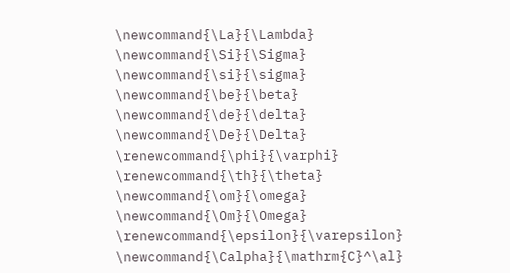\newcommand{\La}{\Lambda} \newcommand{\Si}{\Sigma} \newcommand{\si}{\sigma} \newcommand{\be}{\beta} \newcommand{\de}{\delta} \newcommand{\De}{\Delta} \renewcommand{\phi}{\varphi} \renewcommand{\th}{\theta} \newcommand{\om}{\omega} \newcommand{\Om}{\Omega} \renewcommand{\epsilon}{\varepsilon} \newcommand{\Calpha}{\mathrm{C}^\al}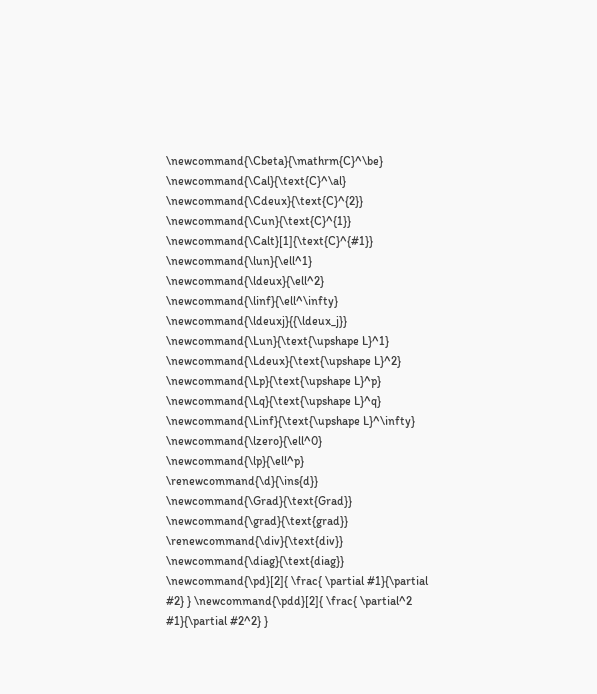\newcommand{\Cbeta}{\mathrm{C}^\be} \newcommand{\Cal}{\text{C}^\al} \newcommand{\Cdeux}{\text{C}^{2}} \newcommand{\Cun}{\text{C}^{1}} \newcommand{\Calt}[1]{\text{C}^{#1}} \newcommand{\lun}{\ell^1} \newcommand{\ldeux}{\ell^2} \newcommand{\linf}{\ell^\infty} \newcommand{\ldeuxj}{{\ldeux_j}} \newcommand{\Lun}{\text{\upshape L}^1} \newcommand{\Ldeux}{\text{\upshape L}^2} \newcommand{\Lp}{\text{\upshape L}^p} \newcommand{\Lq}{\text{\upshape L}^q} \newcommand{\Linf}{\text{\upshape L}^\infty} \newcommand{\lzero}{\ell^0} \newcommand{\lp}{\ell^p} \renewcommand{\d}{\ins{d}} \newcommand{\Grad}{\text{Grad}} \newcommand{\grad}{\text{grad}} \renewcommand{\div}{\text{div}} \newcommand{\diag}{\text{diag}} \newcommand{\pd}[2]{ \frac{ \partial #1}{\partial #2} } \newcommand{\pdd}[2]{ \frac{ \partial^2 #1}{\partial #2^2} }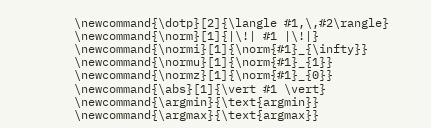\newcommand{\dotp}[2]{\langle #1,\,#2\rangle} \newcommand{\norm}[1]{|\!| #1 |\!|} \newcommand{\normi}[1]{\norm{#1}_{\infty}} \newcommand{\normu}[1]{\norm{#1}_{1}} \newcommand{\normz}[1]{\norm{#1}_{0}} \newcommand{\abs}[1]{\vert #1 \vert} \newcommand{\argmin}{\text{argmin}} \newcommand{\argmax}{\text{argmax}}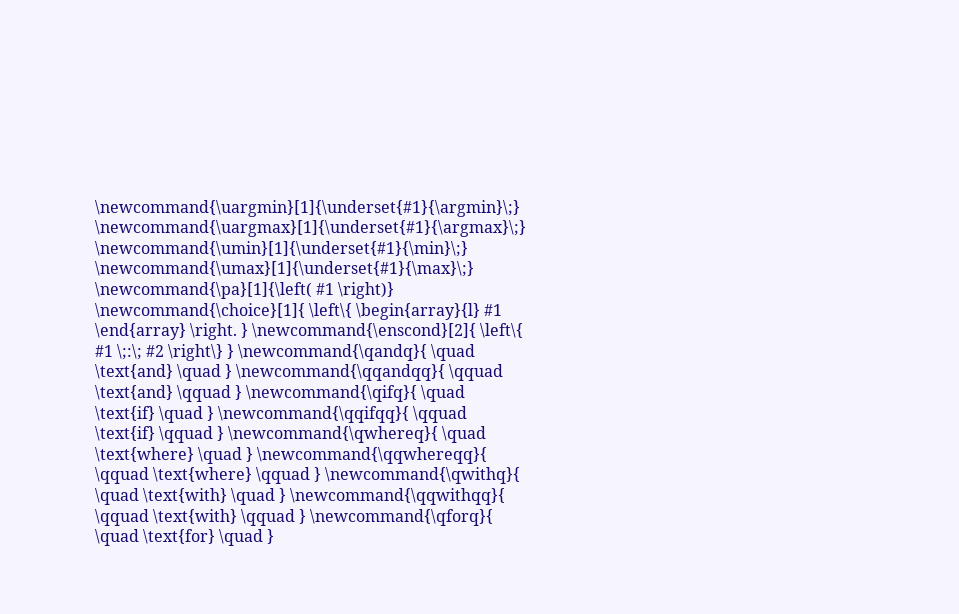\newcommand{\uargmin}[1]{\underset{#1}{\argmin}\;} \newcommand{\uargmax}[1]{\underset{#1}{\argmax}\;} \newcommand{\umin}[1]{\underset{#1}{\min}\;} \newcommand{\umax}[1]{\underset{#1}{\max}\;} \newcommand{\pa}[1]{\left( #1 \right)} \newcommand{\choice}[1]{ \left\{ \begin{array}{l} #1 \end{array} \right. } \newcommand{\enscond}[2]{ \left\{ #1 \;:\; #2 \right\} } \newcommand{\qandq}{ \quad \text{and} \quad } \newcommand{\qqandqq}{ \qquad \text{and} \qquad } \newcommand{\qifq}{ \quad \text{if} \quad } \newcommand{\qqifqq}{ \qquad \text{if} \qquad } \newcommand{\qwhereq}{ \quad \text{where} \quad } \newcommand{\qqwhereqq}{ \qquad \text{where} \qquad } \newcommand{\qwithq}{ \quad \text{with} \quad } \newcommand{\qqwithqq}{ \qquad \text{with} \qquad } \newcommand{\qforq}{ \quad \text{for} \quad }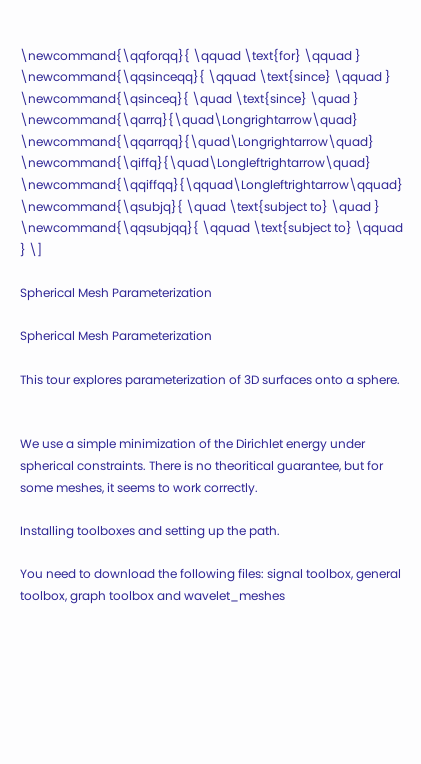\newcommand{\qqforqq}{ \qquad \text{for} \qquad } \newcommand{\qqsinceqq}{ \qquad \text{since} \qquad } \newcommand{\qsinceq}{ \quad \text{since} \quad } \newcommand{\qarrq}{\quad\Longrightarrow\quad} \newcommand{\qqarrqq}{\quad\Longrightarrow\quad} \newcommand{\qiffq}{\quad\Longleftrightarrow\quad} \newcommand{\qqiffqq}{\qquad\Longleftrightarrow\qquad} \newcommand{\qsubjq}{ \quad \text{subject to} \quad } \newcommand{\qqsubjqq}{ \qquad \text{subject to} \qquad } \]

Spherical Mesh Parameterization

Spherical Mesh Parameterization

This tour explores parameterization of 3D surfaces onto a sphere.


We use a simple minimization of the Dirichlet energy under spherical constraints. There is no theoritical guarantee, but for some meshes, it seems to work correctly.

Installing toolboxes and setting up the path.

You need to download the following files: signal toolbox, general toolbox, graph toolbox and wavelet_meshes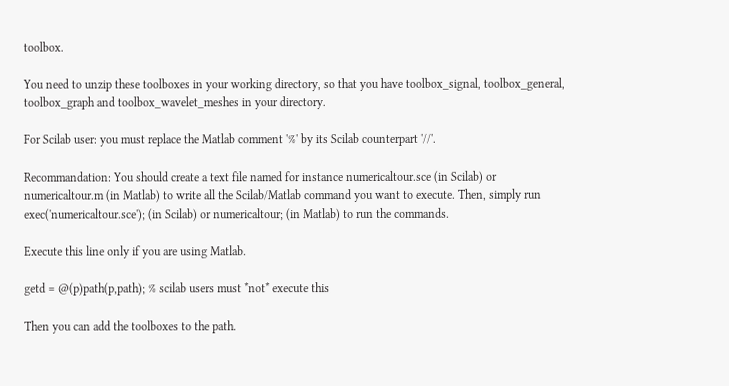toolbox.

You need to unzip these toolboxes in your working directory, so that you have toolbox_signal, toolbox_general, toolbox_graph and toolbox_wavelet_meshes in your directory.

For Scilab user: you must replace the Matlab comment '%' by its Scilab counterpart '//'.

Recommandation: You should create a text file named for instance numericaltour.sce (in Scilab) or numericaltour.m (in Matlab) to write all the Scilab/Matlab command you want to execute. Then, simply run exec('numericaltour.sce'); (in Scilab) or numericaltour; (in Matlab) to run the commands.

Execute this line only if you are using Matlab.

getd = @(p)path(p,path); % scilab users must *not* execute this

Then you can add the toolboxes to the path.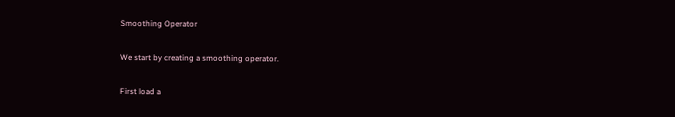Smoothing Operator

We start by creating a smoothing operator.

First load a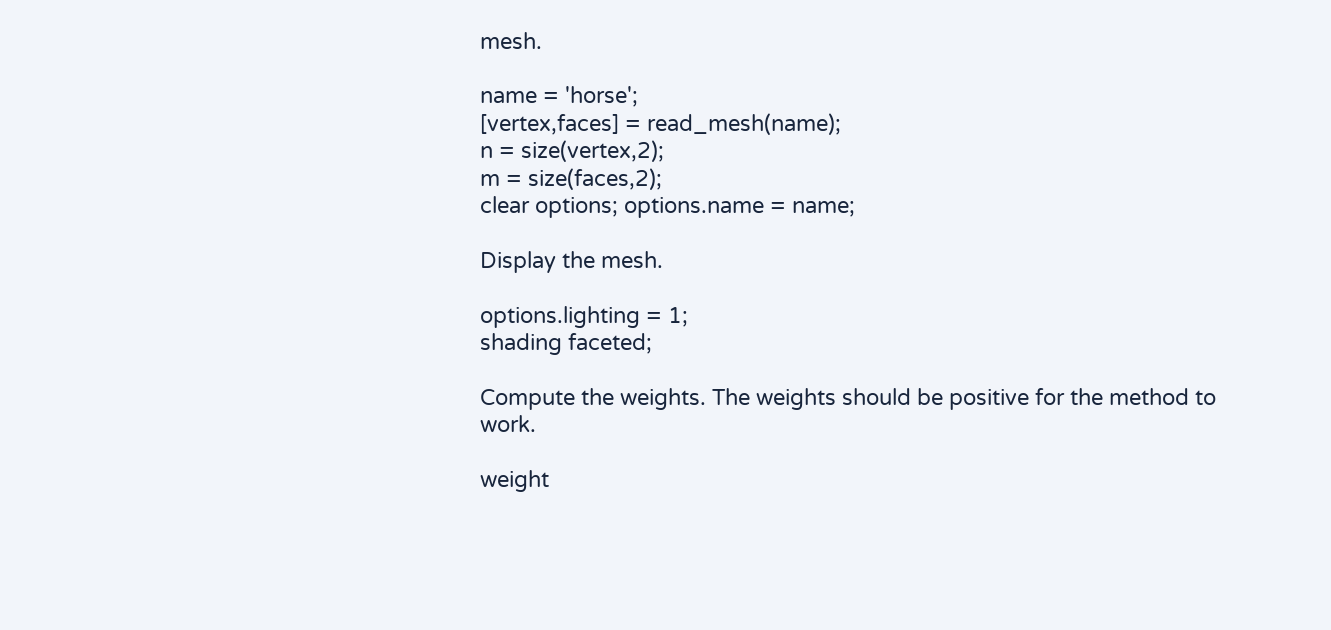mesh.

name = 'horse';
[vertex,faces] = read_mesh(name);
n = size(vertex,2);
m = size(faces,2);
clear options; options.name = name;

Display the mesh.

options.lighting = 1;
shading faceted;

Compute the weights. The weights should be positive for the method to work.

weight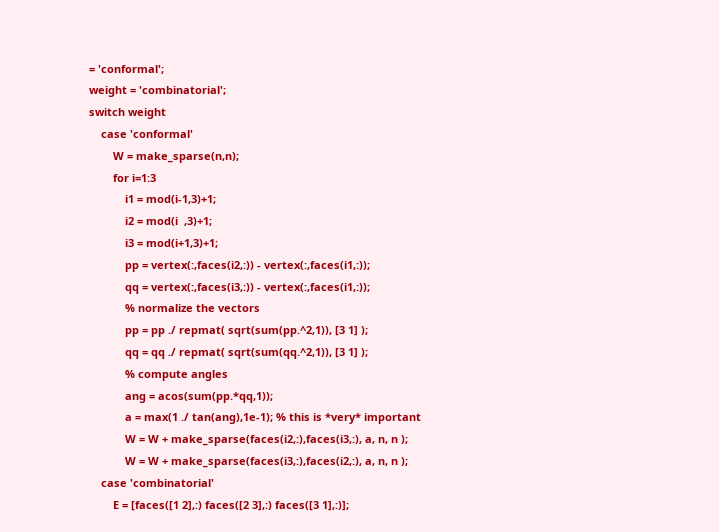= 'conformal';
weight = 'combinatorial';
switch weight
    case 'conformal'
        W = make_sparse(n,n);
        for i=1:3
            i1 = mod(i-1,3)+1;
            i2 = mod(i  ,3)+1;
            i3 = mod(i+1,3)+1;
            pp = vertex(:,faces(i2,:)) - vertex(:,faces(i1,:));
            qq = vertex(:,faces(i3,:)) - vertex(:,faces(i1,:));
            % normalize the vectors
            pp = pp ./ repmat( sqrt(sum(pp.^2,1)), [3 1] );
            qq = qq ./ repmat( sqrt(sum(qq.^2,1)), [3 1] );
            % compute angles
            ang = acos(sum(pp.*qq,1));
            a = max(1 ./ tan(ang),1e-1); % this is *very* important
            W = W + make_sparse(faces(i2,:),faces(i3,:), a, n, n );
            W = W + make_sparse(faces(i3,:),faces(i2,:), a, n, n );
    case 'combinatorial'
        E = [faces([1 2],:) faces([2 3],:) faces([3 1],:)];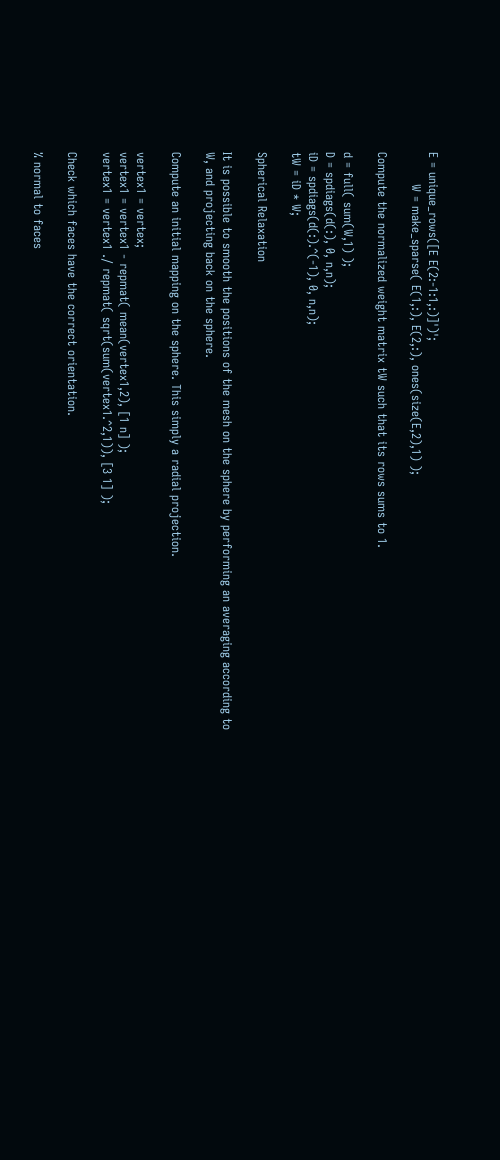E = unique_rows([E E(2:-1:1,:)]')';
        W = make_sparse( E(1,:), E(2,:), ones(size(E,2),1) );

Compute the normalized weight matrix tW such that its rows sums to 1.

d = full( sum(W,1) );
D = spdiags(d(:), 0, n,n);
iD = spdiags(d(:).^(-1), 0, n,n);
tW = iD * W;

Spherical Relaxation

It is possible to smooth the positions of the mesh on the sphere by performing an averaging according to W, and projecting back on the sphere.

Compute an initial mapping on the sphere. This simply a radial projection.

vertex1 = vertex;
vertex1 = vertex1 - repmat( mean(vertex1,2), [1 n] );
vertex1 = vertex1 ./ repmat( sqrt(sum(vertex1.^2,1)), [3 1] );

Check which faces have the correct orientation.

% normal to faces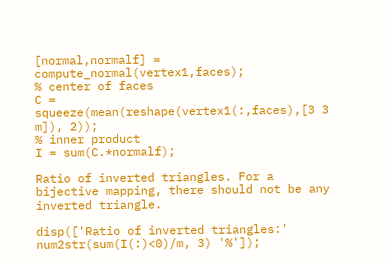[normal,normalf] = compute_normal(vertex1,faces);
% center of faces
C = squeeze(mean(reshape(vertex1(:,faces),[3 3 m]), 2));
% inner product
I = sum(C.*normalf);

Ratio of inverted triangles. For a bijective mapping, there should not be any inverted triangle.

disp(['Ratio of inverted triangles:' num2str(sum(I(:)<0)/m, 3) '%']);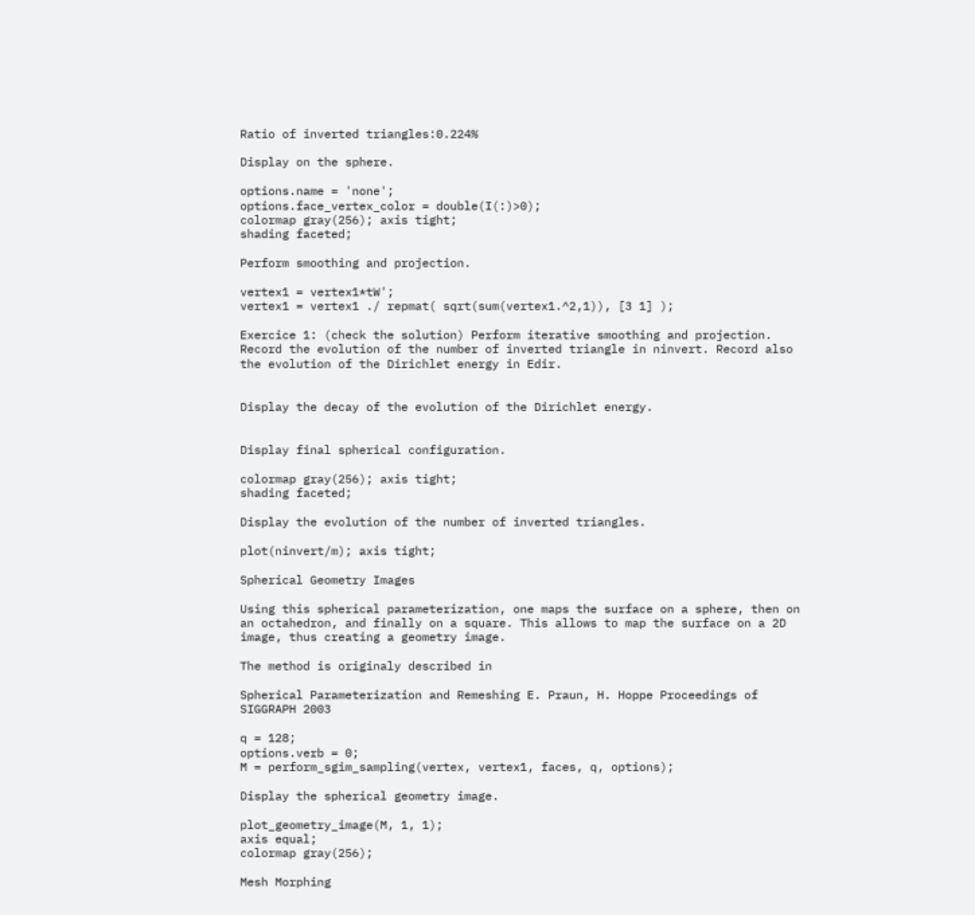Ratio of inverted triangles:0.224%

Display on the sphere.

options.name = 'none';
options.face_vertex_color = double(I(:)>0);
colormap gray(256); axis tight;
shading faceted;

Perform smoothing and projection.

vertex1 = vertex1*tW';
vertex1 = vertex1 ./ repmat( sqrt(sum(vertex1.^2,1)), [3 1] );

Exercice 1: (check the solution) Perform iterative smoothing and projection. Record the evolution of the number of inverted triangle in ninvert. Record also the evolution of the Dirichlet energy in Edir.


Display the decay of the evolution of the Dirichlet energy.


Display final spherical configuration.

colormap gray(256); axis tight;
shading faceted;

Display the evolution of the number of inverted triangles.

plot(ninvert/m); axis tight;

Spherical Geometry Images

Using this spherical parameterization, one maps the surface on a sphere, then on an octahedron, and finally on a square. This allows to map the surface on a 2D image, thus creating a geometry image.

The method is originaly described in

Spherical Parameterization and Remeshing E. Praun, H. Hoppe Proceedings of SIGGRAPH 2003

q = 128;
options.verb = 0;
M = perform_sgim_sampling(vertex, vertex1, faces, q, options);

Display the spherical geometry image.

plot_geometry_image(M, 1, 1);
axis equal;
colormap gray(256);

Mesh Morphing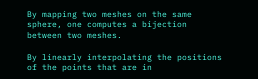By mapping two meshes on the same sphere, one computes a bijection between two meshes.

By linearly interpolating the positions of the points that are in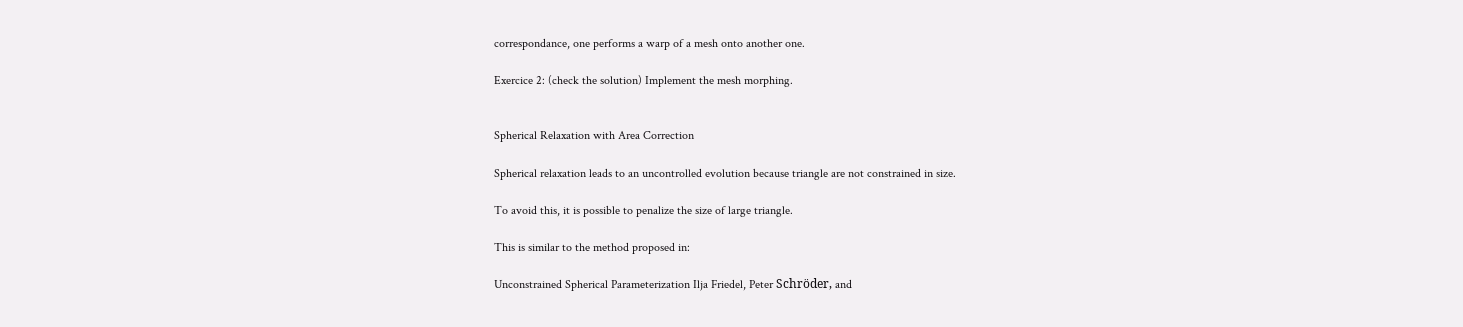correspondance, one performs a warp of a mesh onto another one.

Exercice 2: (check the solution) Implement the mesh morphing.


Spherical Relaxation with Area Correction

Spherical relaxation leads to an uncontrolled evolution because triangle are not constrained in size.

To avoid this, it is possible to penalize the size of large triangle.

This is similar to the method proposed in:

Unconstrained Spherical Parameterization Ilja Friedel, Peter Schröder, and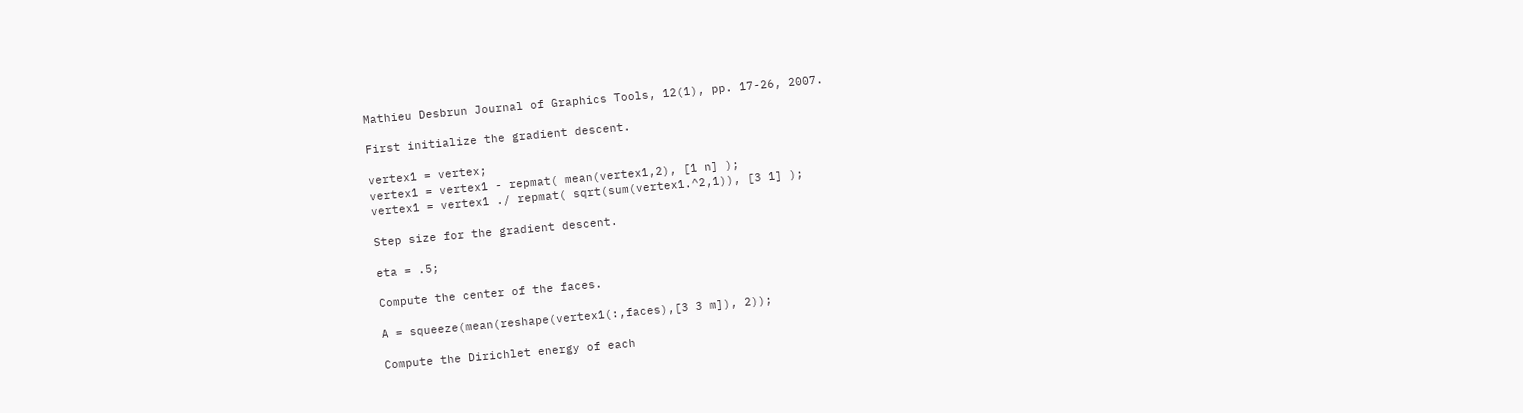Mathieu Desbrun Journal of Graphics Tools, 12(1), pp. 17-26, 2007.

First initialize the gradient descent.

vertex1 = vertex;
vertex1 = vertex1 - repmat( mean(vertex1,2), [1 n] );
vertex1 = vertex1 ./ repmat( sqrt(sum(vertex1.^2,1)), [3 1] );

Step size for the gradient descent.

eta = .5;

Compute the center of the faces.

A = squeeze(mean(reshape(vertex1(:,faces),[3 3 m]), 2));

Compute the Dirichlet energy of each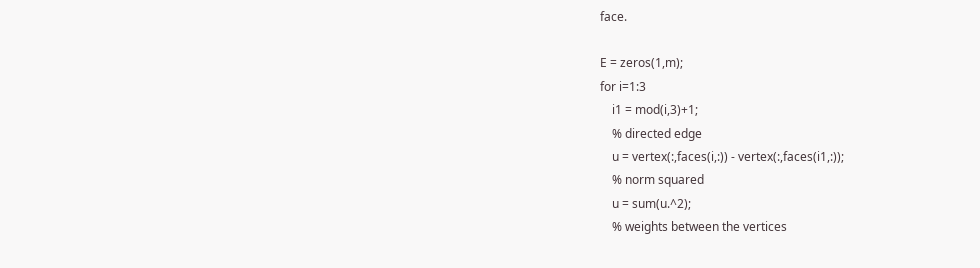face.

E = zeros(1,m);
for i=1:3
    i1 = mod(i,3)+1;
    % directed edge
    u = vertex(:,faces(i,:)) - vertex(:,faces(i1,:));
    % norm squared
    u = sum(u.^2);
    % weights between the vertices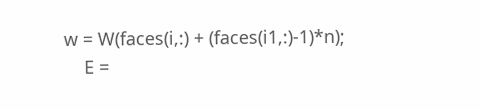w = W(faces(i,:) + (faces(i1,:)-1)*n);
    E =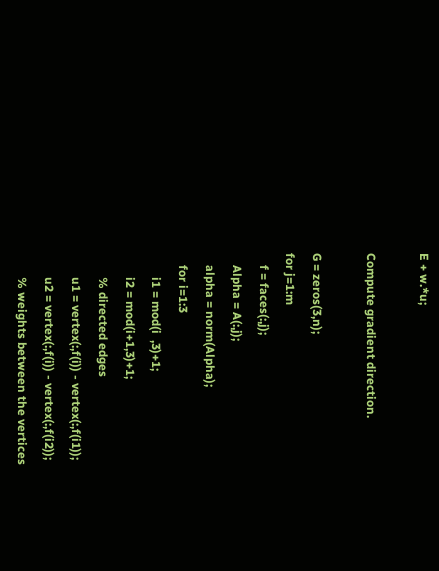E + w.*u;

Compute gradient direction.

G = zeros(3,n);
for j=1:m
    f = faces(:,j);
    Alpha = A(:,j);
    alpha = norm(Alpha);
    for i=1:3
        i1 = mod(i  ,3)+1;
        i2 = mod(i+1,3)+1;
        % directed edges
        u1 = vertex(:,f(i)) - vertex(:,f(i1));
        u2 = vertex(:,f(i)) - vertex(:,f(i2));
        % weights between the vertices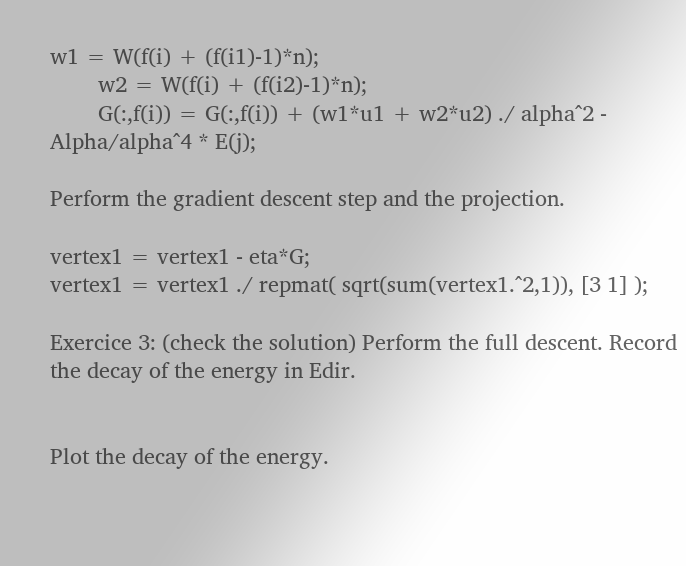w1 = W(f(i) + (f(i1)-1)*n);
        w2 = W(f(i) + (f(i2)-1)*n);
        G(:,f(i)) = G(:,f(i)) + (w1*u1 + w2*u2) ./ alpha^2 - Alpha/alpha^4 * E(j);

Perform the gradient descent step and the projection.

vertex1 = vertex1 - eta*G;
vertex1 = vertex1 ./ repmat( sqrt(sum(vertex1.^2,1)), [3 1] );

Exercice 3: (check the solution) Perform the full descent. Record the decay of the energy in Edir.


Plot the decay of the energy.